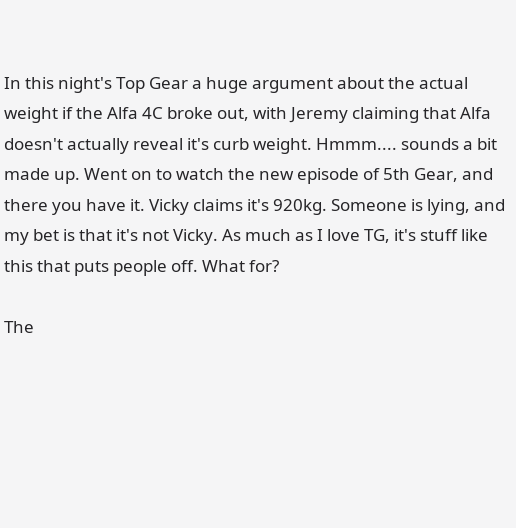In this night's Top Gear a huge argument about the actual weight if the Alfa 4C broke out, with Jeremy claiming that Alfa doesn't actually reveal it's curb weight. Hmmm.... sounds a bit made up. Went on to watch the new episode of 5th Gear, and there you have it. Vicky claims it's 920kg. Someone is lying, and my bet is that it's not Vicky. As much as I love TG, it's stuff like this that puts people off. What for?

The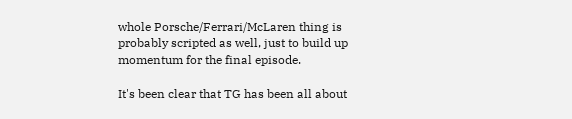whole Porsche/Ferrari/McLaren thing is probably scripted as well, just to build up momentum for the final episode.

It's been clear that TG has been all about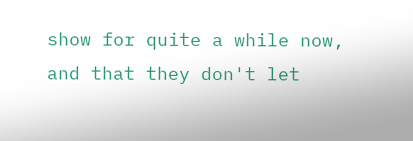show for quite a while now, and that they don't let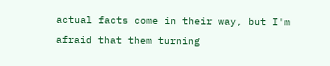actual facts come in their way, but I'm afraid that them turning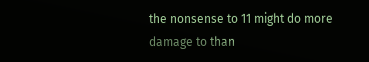the nonsense to 11 might do more damage to than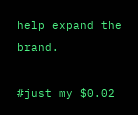help expand the brand.

#just my $0.02